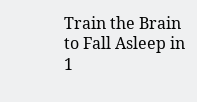Train the Brain to Fall Asleep in 1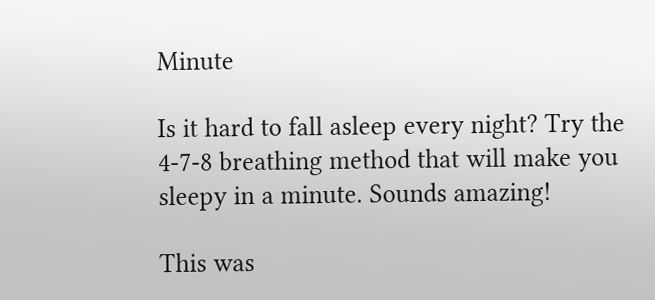Minute

Is it hard to fall asleep every night? Try the 4-7-8 breathing method that will make you sleepy in a minute. Sounds amazing!

This was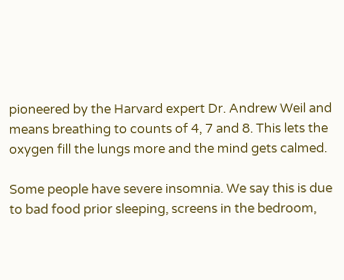pioneered by the Harvard expert Dr. Andrew Weil and means breathing to counts of 4, 7 and 8. This lets the oxygen fill the lungs more and the mind gets calmed.

Some people have severe insomnia. We say this is due to bad food prior sleeping, screens in the bedroom,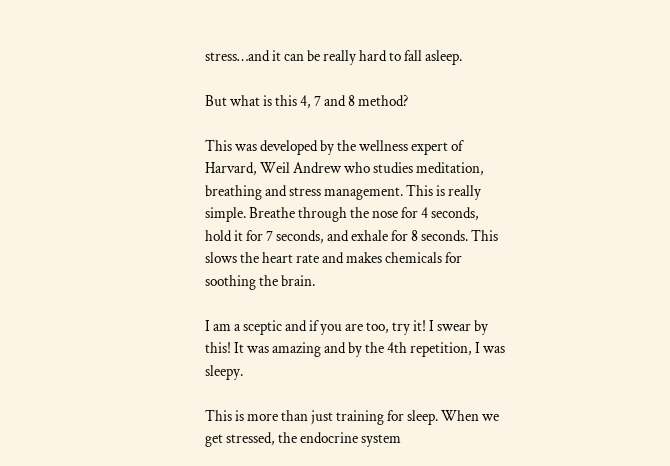stress…and it can be really hard to fall asleep.

But what is this 4, 7 and 8 method?

This was developed by the wellness expert of Harvard, Weil Andrew who studies meditation, breathing and stress management. This is really simple. Breathe through the nose for 4 seconds, hold it for 7 seconds, and exhale for 8 seconds. This slows the heart rate and makes chemicals for soothing the brain.

I am a sceptic and if you are too, try it! I swear by this! It was amazing and by the 4th repetition, I was sleepy.

This is more than just training for sleep. When we get stressed, the endocrine system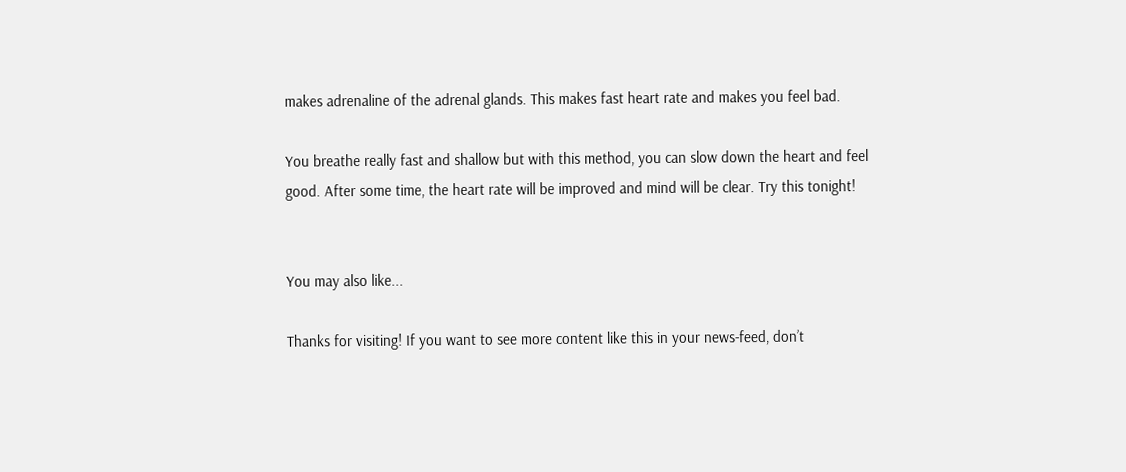makes adrenaline of the adrenal glands. This makes fast heart rate and makes you feel bad.

You breathe really fast and shallow but with this method, you can slow down the heart and feel good. After some time, the heart rate will be improved and mind will be clear. Try this tonight!


You may also like...

Thanks for visiting! If you want to see more content like this in your news-feed, don’t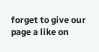forget to give our page a like on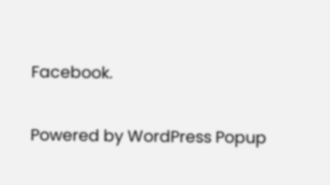Facebook.

Powered by WordPress Popup